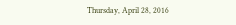Thursday, April 28, 2016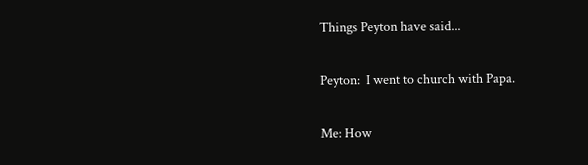Things Peyton have said...

Peyton:  I went to church with Papa.

Me: How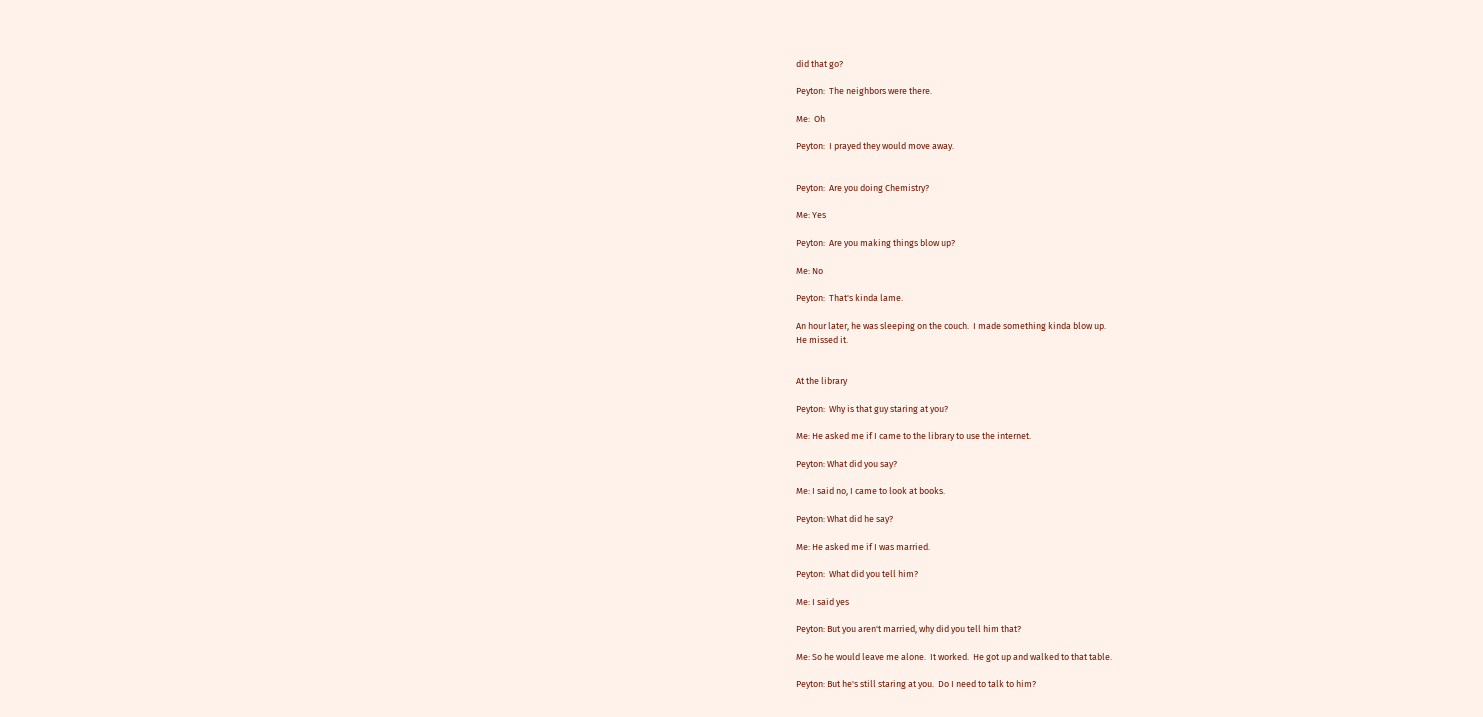did that go?

Peyton:  The neighbors were there.

Me:  Oh

Peyton:  I prayed they would move away.


Peyton:  Are you doing Chemistry?

Me: Yes

Peyton:  Are you making things blow up?

Me: No

Peyton:  That's kinda lame.

An hour later, he was sleeping on the couch.  I made something kinda blow up.
He missed it.


At the library

Peyton:  Why is that guy staring at you?

Me: He asked me if I came to the library to use the internet.

Peyton: What did you say?

Me: I said no, I came to look at books.

Peyton: What did he say?

Me: He asked me if I was married.

Peyton:  What did you tell him?

Me: I said yes

Peyton: But you aren't married, why did you tell him that?

Me: So he would leave me alone.  It worked.  He got up and walked to that table.

Peyton: But he's still staring at you.  Do I need to talk to him?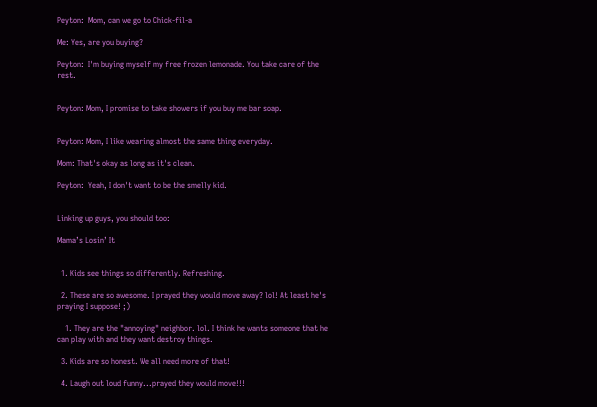Peyton:  Mom, can we go to Chick-fil-a

Me: Yes, are you buying?

Peyton:  I'm buying myself my free frozen lemonade. You take care of the rest.


Peyton: Mom, I promise to take showers if you buy me bar soap.


Peyton: Mom, I like wearing almost the same thing everyday.

Mom: That's okay as long as it's clean.

Peyton:  Yeah, I don't want to be the smelly kid.


Linking up guys, you should too:

Mama’s Losin’ It


  1. Kids see things so differently. Refreshing.

  2. These are so awesome. I prayed they would move away? lol! At least he's praying I suppose! ;)

    1. They are the "annoying" neighbor. lol. I think he wants someone that he can play with and they want destroy things.

  3. Kids are so honest. We all need more of that!

  4. Laugh out loud funny...prayed they would move!!!